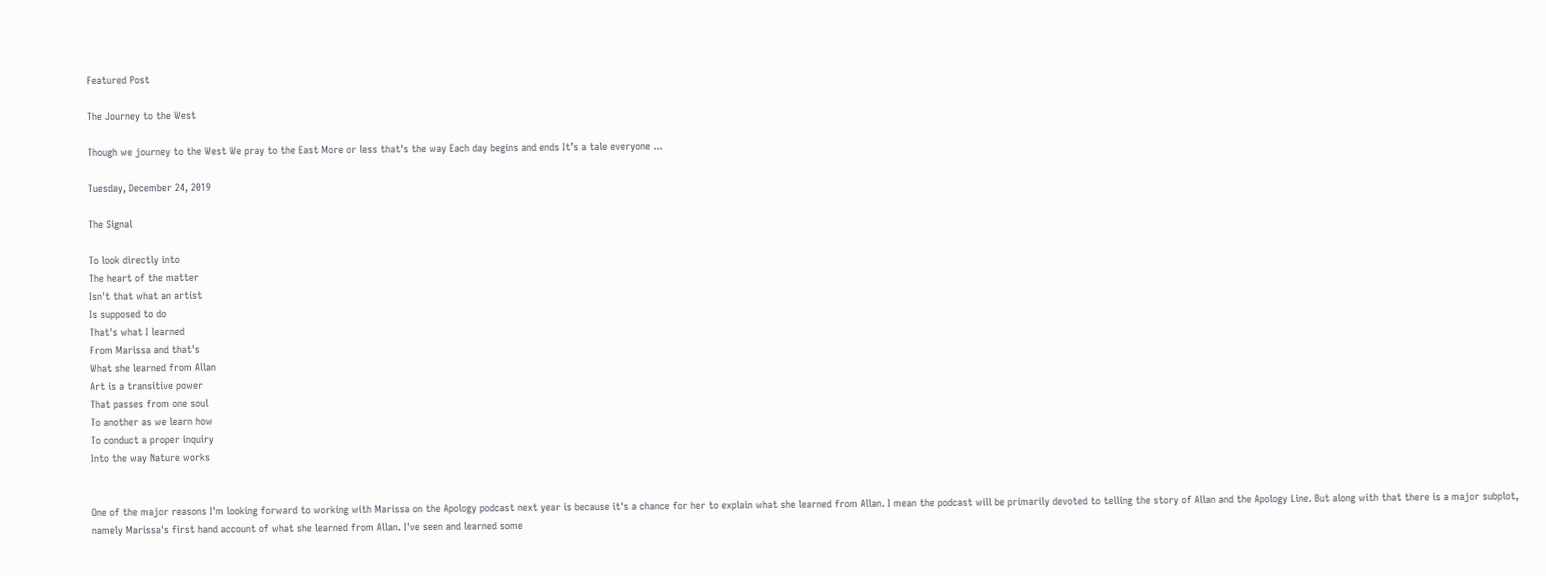Featured Post

The Journey to the West

Though we journey to the West We pray to the East More or less that's the way Each day begins and ends It’s a tale everyone ...

Tuesday, December 24, 2019

The Signal

To look directly into
The heart of the matter
Isn't that what an artist
Is supposed to do
That's what I learned
From Marissa and that's
What she learned from Allan
Art is a transitive power
That passes from one soul
To another as we learn how
To conduct a proper inquiry
Into the way Nature works


One of the major reasons I'm looking forward to working with Marissa on the Apology podcast next year is because it's a chance for her to explain what she learned from Allan. I mean the podcast will be primarily devoted to telling the story of Allan and the Apology Line. But along with that there is a major subplot, namely Marissa's first hand account of what she learned from Allan. I've seen and learned some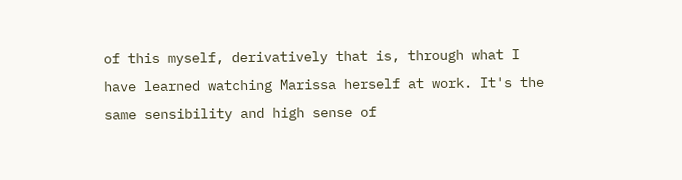of this myself, derivatively that is, through what I have learned watching Marissa herself at work. It's the same sensibility and high sense of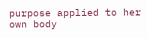purpose applied to her own body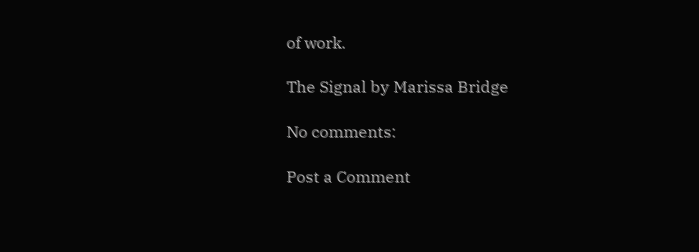of work.

The Signal by Marissa Bridge

No comments:

Post a Comment